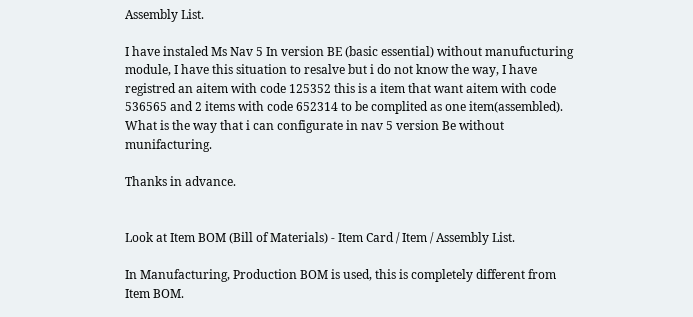Assembly List.

I have instaled Ms Nav 5 In version BE (basic essential) without manufucturing module, I have this situation to resalve but i do not know the way, I have registred an aitem with code 125352 this is a item that want aitem with code 536565 and 2 items with code 652314 to be complited as one item(assembled). What is the way that i can configurate in nav 5 version Be without munifacturing.

Thanks in advance.


Look at Item BOM (Bill of Materials) - Item Card / Item / Assembly List.

In Manufacturing, Production BOM is used, this is completely different from Item BOM.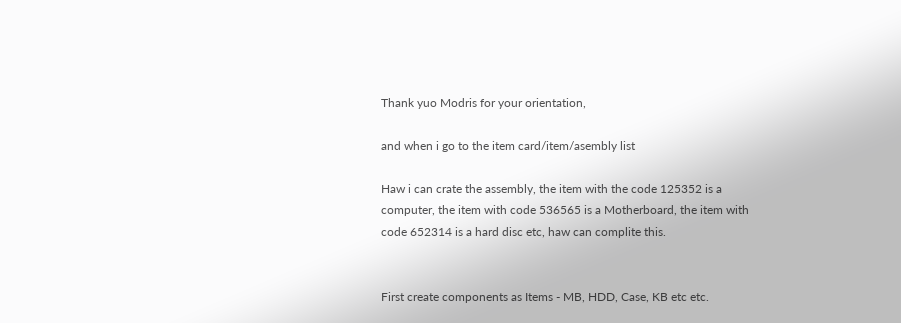Thank yuo Modris for your orientation,

and when i go to the item card/item/asembly list

Haw i can crate the assembly, the item with the code 125352 is a computer, the item with code 536565 is a Motherboard, the item with code 652314 is a hard disc etc, haw can complite this.


First create components as Items - MB, HDD, Case, KB etc etc.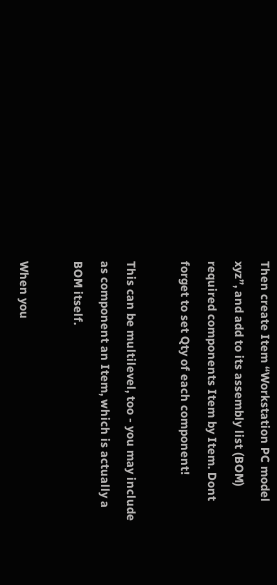Then create Item “Workstation PC model xyz”, and add to its assembly list (BOM) required components Item by Item. Dont forget to set Qty of each component!

This can be multilevel, too - you may include as component an Item, which is actually a BOM itself.

When you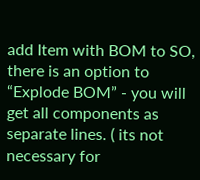add Item with BOM to SO, there is an option to “Explode BOM” - you will get all components as separate lines. ( its not necessary for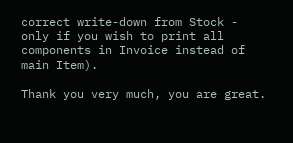correct write-down from Stock - only if you wish to print all components in Invoice instead of main Item).

Thank you very much, you are great.